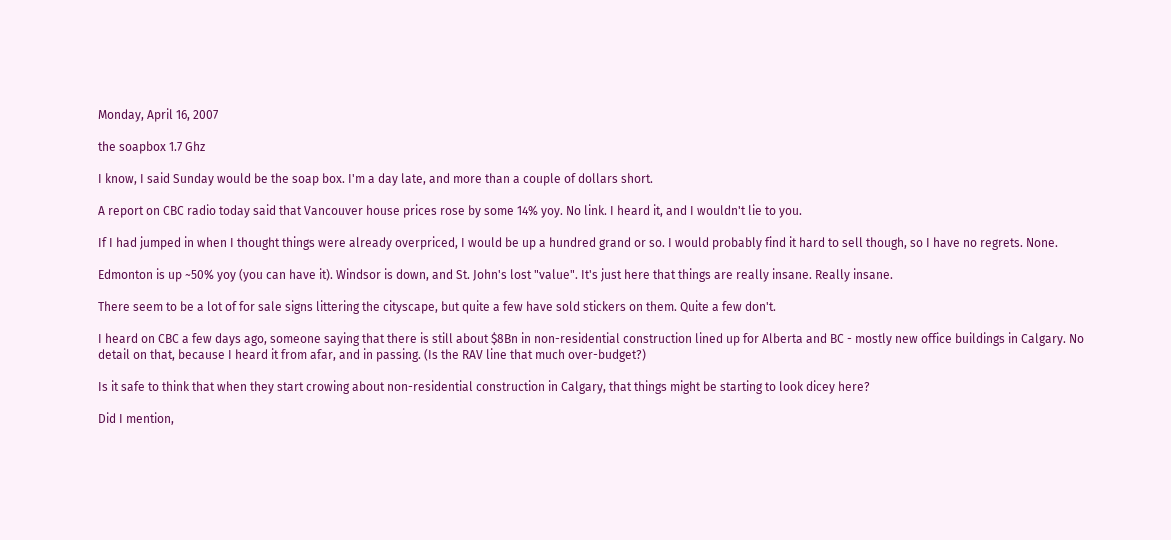Monday, April 16, 2007

the soapbox 1.7 Ghz

I know, I said Sunday would be the soap box. I'm a day late, and more than a couple of dollars short.

A report on CBC radio today said that Vancouver house prices rose by some 14% yoy. No link. I heard it, and I wouldn't lie to you.

If I had jumped in when I thought things were already overpriced, I would be up a hundred grand or so. I would probably find it hard to sell though, so I have no regrets. None.

Edmonton is up ~50% yoy (you can have it). Windsor is down, and St. John's lost "value". It's just here that things are really insane. Really insane.

There seem to be a lot of for sale signs littering the cityscape, but quite a few have sold stickers on them. Quite a few don't.

I heard on CBC a few days ago, someone saying that there is still about $8Bn in non-residential construction lined up for Alberta and BC - mostly new office buildings in Calgary. No detail on that, because I heard it from afar, and in passing. (Is the RAV line that much over-budget?)

Is it safe to think that when they start crowing about non-residential construction in Calgary, that things might be starting to look dicey here?

Did I mention,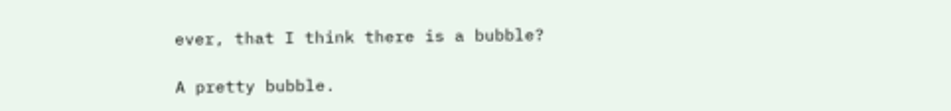ever, that I think there is a bubble?

A pretty bubble.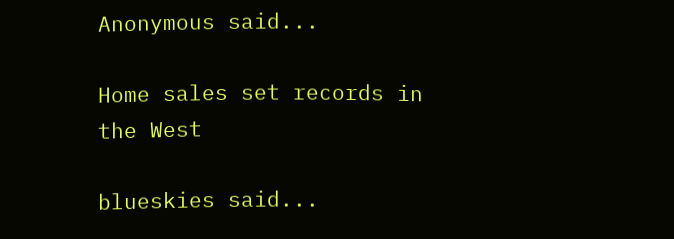Anonymous said...

Home sales set records in the West

blueskies said...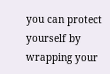you can protect yourself by wrapping your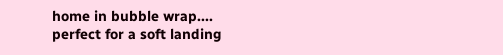home in bubble wrap....
perfect for a soft landing